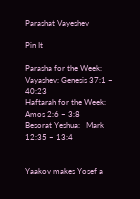Parashat Vayeshev

Pin It

Parasha for the Week:  Vayashev: Genesis 37:1 – 40:23
Haftarah for the Week:  Amos 2:6 – 3:8
Besorat Yeshua:   Mark 12:35 – 13:4


Yaakov makes Yosef a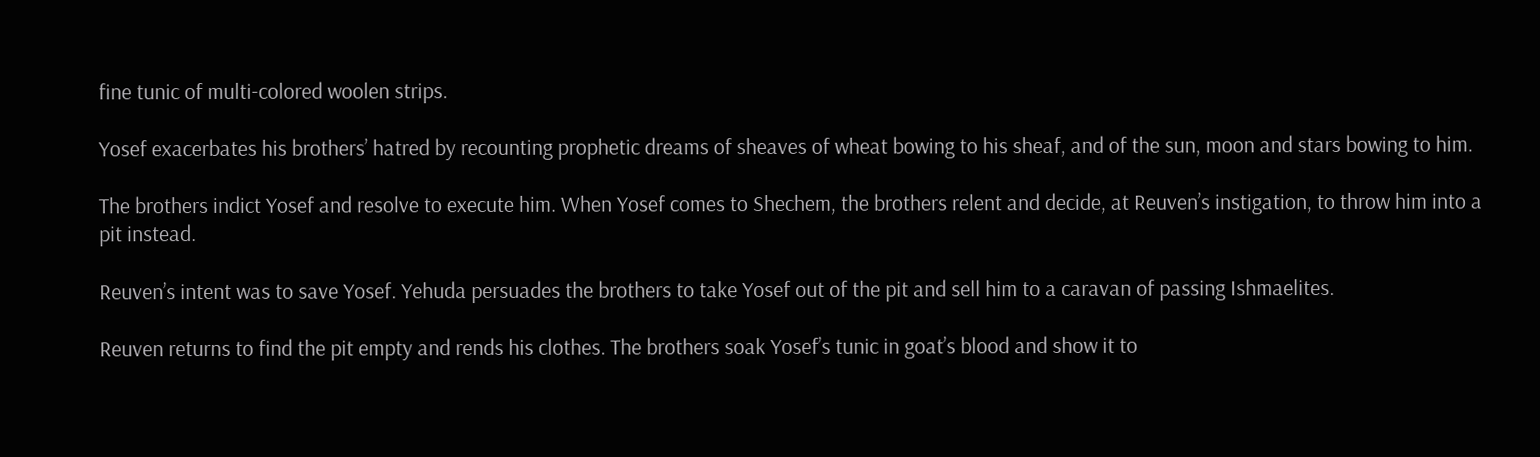fine tunic of multi-colored woolen strips.

Yosef exacerbates his brothers’ hatred by recounting prophetic dreams of sheaves of wheat bowing to his sheaf, and of the sun, moon and stars bowing to him.

The brothers indict Yosef and resolve to execute him. When Yosef comes to Shechem, the brothers relent and decide, at Reuven’s instigation, to throw him into a pit instead.

Reuven’s intent was to save Yosef. Yehuda persuades the brothers to take Yosef out of the pit and sell him to a caravan of passing Ishmaelites.

Reuven returns to find the pit empty and rends his clothes. The brothers soak Yosef’s tunic in goat’s blood and show it to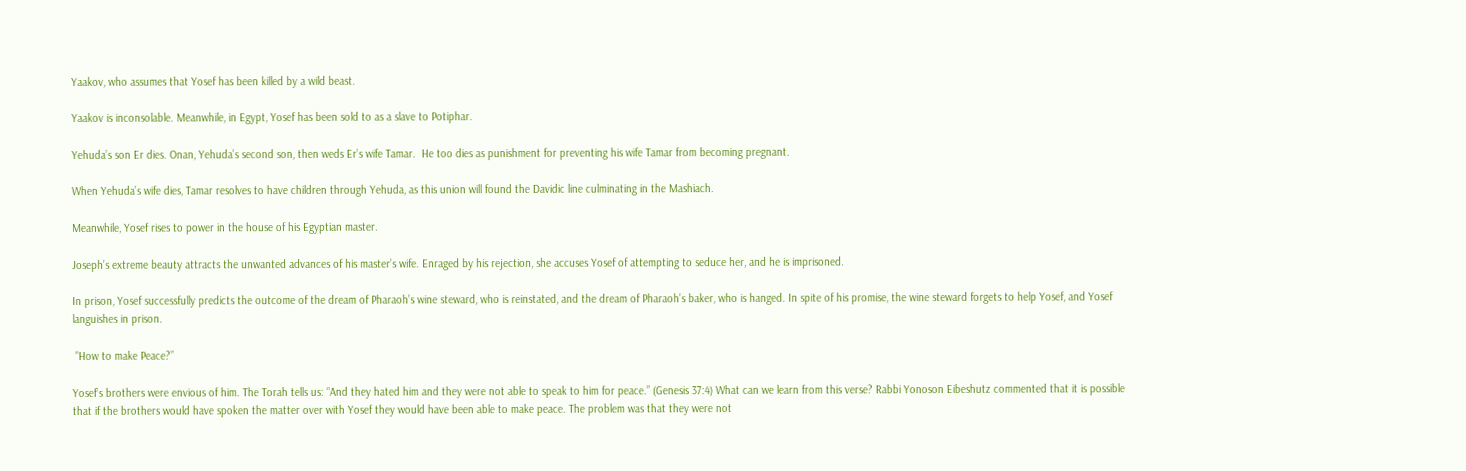Yaakov, who assumes that Yosef has been killed by a wild beast.

Yaakov is inconsolable. Meanwhile, in Egypt, Yosef has been sold to as a slave to Potiphar.

Yehuda’s son Er dies. Onan, Yehuda’s second son, then weds Er’s wife Tamar.  He too dies as punishment for preventing his wife Tamar from becoming pregnant.

When Yehuda’s wife dies, Tamar resolves to have children through Yehuda, as this union will found the Davidic line culminating in the Mashiach.

Meanwhile, Yosef rises to power in the house of his Egyptian master.

Joseph’s extreme beauty attracts the unwanted advances of his master’s wife. Enraged by his rejection, she accuses Yosef of attempting to seduce her, and he is imprisoned.

In prison, Yosef successfully predicts the outcome of the dream of Pharaoh’s wine steward, who is reinstated, and the dream of Pharaoh’s baker, who is hanged. In spite of his promise, the wine steward forgets to help Yosef, and Yosef languishes in prison.

 "How to make Peace?”

Yosef’s brothers were envious of him. The Torah tells us: “And they hated him and they were not able to speak to him for peace.” (Genesis 37:4) What can we learn from this verse? Rabbi Yonoson Eibeshutz commented that it is possible that if the brothers would have spoken the matter over with Yosef they would have been able to make peace. The problem was that they were not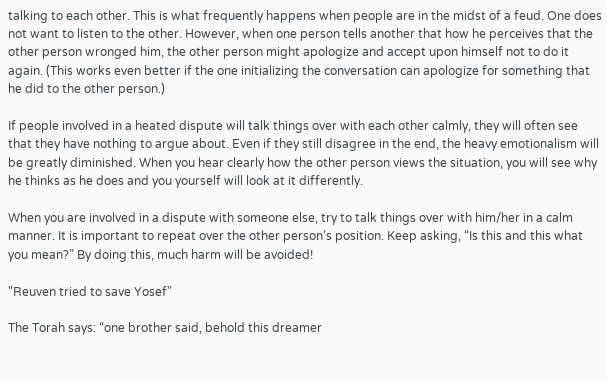talking to each other. This is what frequently happens when people are in the midst of a feud. One does not want to listen to the other. However, when one person tells another that how he perceives that the other person wronged him, the other person might apologize and accept upon himself not to do it again. (This works even better if the one initializing the conversation can apologize for something that he did to the other person.)

If people involved in a heated dispute will talk things over with each other calmly, they will often see that they have nothing to argue about. Even if they still disagree in the end, the heavy emotionalism will be greatly diminished. When you hear clearly how the other person views the situation, you will see why he thinks as he does and you yourself will look at it differently.

When you are involved in a dispute with someone else, try to talk things over with him/her in a calm manner. It is important to repeat over the other person’s position. Keep asking, “Is this and this what you mean?” By doing this, much harm will be avoided!

"Reuven tried to save Yosef"

The Torah says: “one brother said, behold this dreamer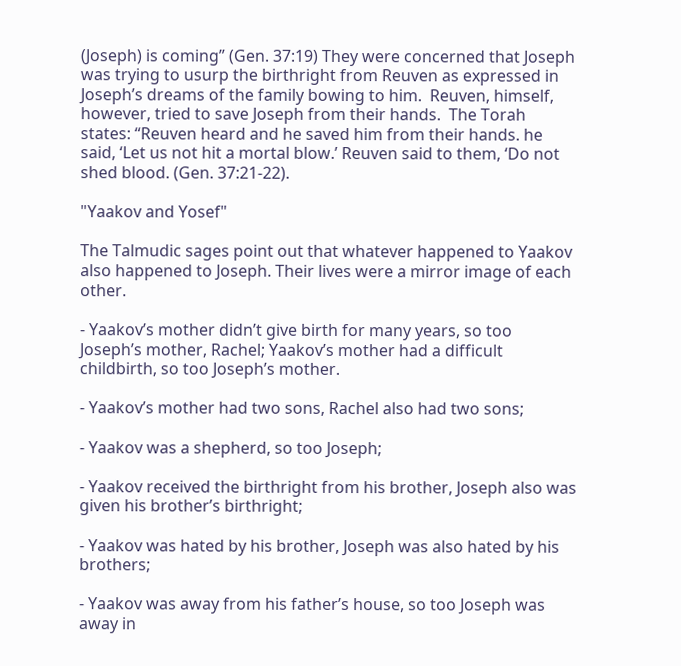(Joseph) is coming” (Gen. 37:19) They were concerned that Joseph was trying to usurp the birthright from Reuven as expressed in Joseph’s dreams of the family bowing to him.  Reuven, himself, however, tried to save Joseph from their hands.  The Torah states: “Reuven heard and he saved him from their hands. he said, ‘Let us not hit a mortal blow.’ Reuven said to them, ‘Do not shed blood. (Gen. 37:21-22).

"Yaakov and Yosef"

The Talmudic sages point out that whatever happened to Yaakov also happened to Joseph. Their lives were a mirror image of each other.

- Yaakov’s mother didn’t give birth for many years, so too Joseph’s mother, Rachel; Yaakov’s mother had a difficult childbirth, so too Joseph’s mother.

- Yaakov’s mother had two sons, Rachel also had two sons;

- Yaakov was a shepherd, so too Joseph;

- Yaakov received the birthright from his brother, Joseph also was given his brother’s birthright;

- Yaakov was hated by his brother, Joseph was also hated by his brothers;

- Yaakov was away from his father’s house, so too Joseph was away in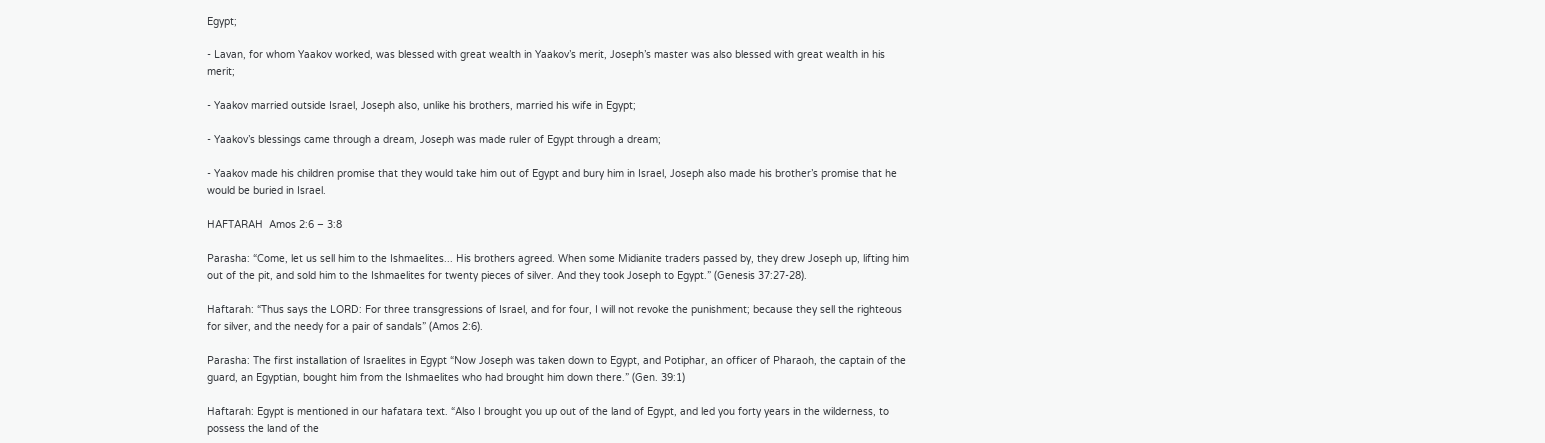Egypt;

- Lavan, for whom Yaakov worked, was blessed with great wealth in Yaakov’s merit, Joseph’s master was also blessed with great wealth in his merit;

- Yaakov married outside Israel, Joseph also, unlike his brothers, married his wife in Egypt;

- Yaakov’s blessings came through a dream, Joseph was made ruler of Egypt through a dream;

- Yaakov made his children promise that they would take him out of Egypt and bury him in Israel, Joseph also made his brother’s promise that he would be buried in Israel.

HAFTARAH  Amos 2:6 – 3:8

Parasha: “Come, let us sell him to the Ishmaelites... His brothers agreed. When some Midianite traders passed by, they drew Joseph up, lifting him out of the pit, and sold him to the Ishmaelites for twenty pieces of silver. And they took Joseph to Egypt.” (Genesis 37:27-28).

Haftarah: “Thus says the LORD: For three transgressions of Israel, and for four, I will not revoke the punishment; because they sell the righteous for silver, and the needy for a pair of sandals” (Amos 2:6).

Parasha: The first installation of Israelites in Egypt “Now Joseph was taken down to Egypt, and Potiphar, an officer of Pharaoh, the captain of the guard, an Egyptian, bought him from the Ishmaelites who had brought him down there.” (Gen. 39:1)

Haftarah: Egypt is mentioned in our hafatara text. “Also I brought you up out of the land of Egypt, and led you forty years in the wilderness, to possess the land of the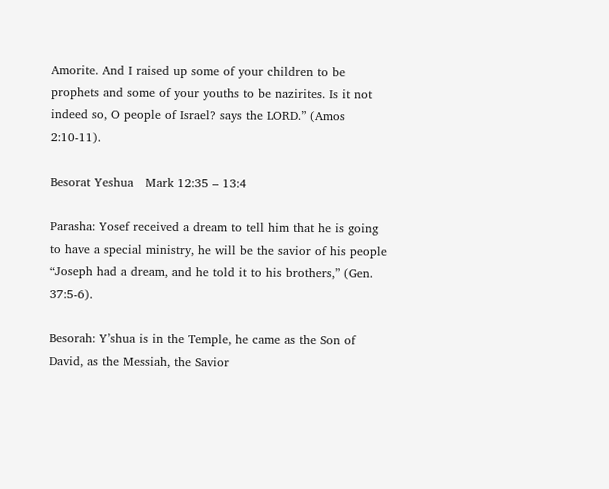Amorite. And I raised up some of your children to be prophets and some of your youths to be nazirites. Is it not indeed so, O people of Israel? says the LORD.” (Amos 2:10-11).

Besorat Yeshua   Mark 12:35 – 13:4

Parasha: Yosef received a dream to tell him that he is going to have a special ministry, he will be the savior of his people “Joseph had a dream, and he told it to his brothers,” (Gen. 37:5-6).

Besorah: Y’shua is in the Temple, he came as the Son of David, as the Messiah, the Savior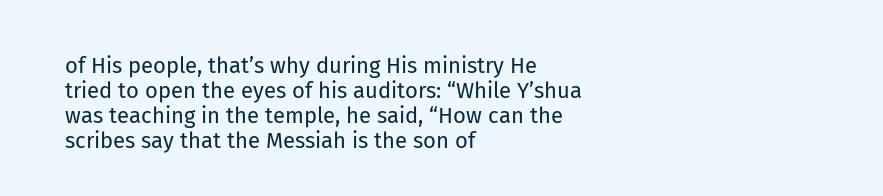of His people, that’s why during His ministry He tried to open the eyes of his auditors: “While Y’shua was teaching in the temple, he said, “How can the scribes say that the Messiah is the son of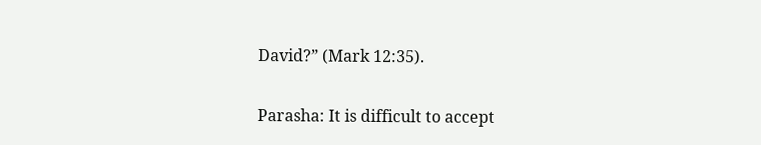David?” (Mark 12:35).

Parasha: It is difficult to accept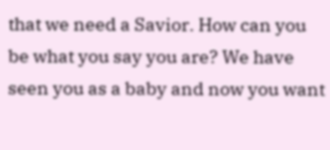that we need a Savior. How can you be what you say you are? We have seen you as a baby and now you want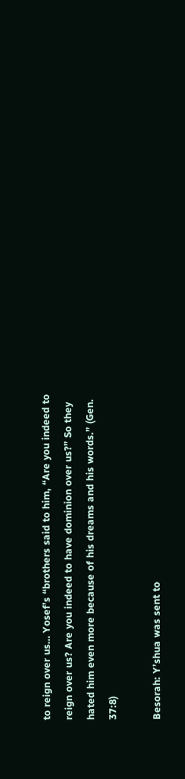to reign over us… Yosef’s “brothers said to him, “Are you indeed to reign over us? Are you indeed to have dominion over us?” So they hated him even more because of his dreams and his words.” (Gen. 37:8)

Besorah: Y’shua was sent to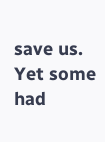save us.  Yet some had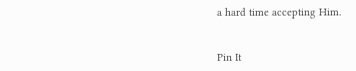a hard time accepting Him.


Pin It